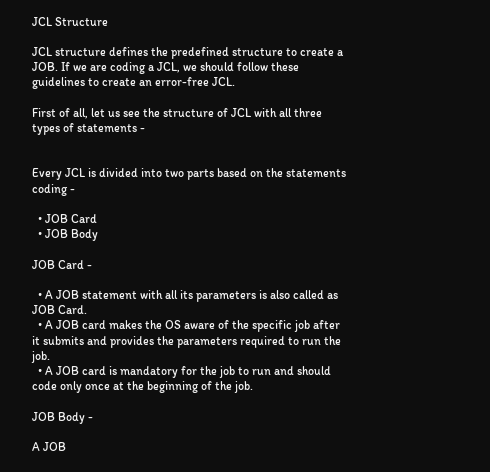JCL Structure

JCL structure defines the predefined structure to create a JOB. If we are coding a JCL, we should follow these guidelines to create an error-free JCL.

First of all, let us see the structure of JCL with all three types of statements -


Every JCL is divided into two parts based on the statements coding -

  • JOB Card
  • JOB Body

JOB Card -

  • A JOB statement with all its parameters is also called as JOB Card.
  • A JOB card makes the OS aware of the specific job after it submits and provides the parameters required to run the job.
  • A JOB card is mandatory for the job to run and should code only once at the beginning of the job.

JOB Body -

A JOB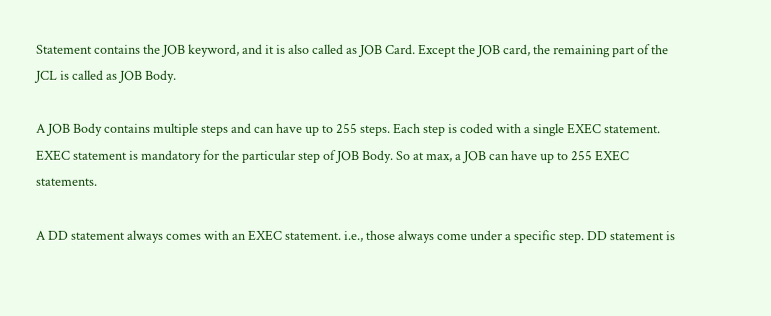Statement contains the JOB keyword, and it is also called as JOB Card. Except the JOB card, the remaining part of the JCL is called as JOB Body.

A JOB Body contains multiple steps and can have up to 255 steps. Each step is coded with a single EXEC statement. EXEC statement is mandatory for the particular step of JOB Body. So at max, a JOB can have up to 255 EXEC statements.

A DD statement always comes with an EXEC statement. i.e., those always come under a specific step. DD statement is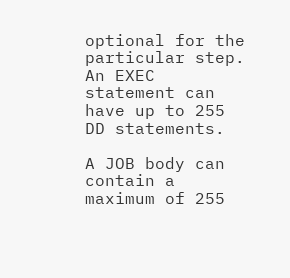optional for the particular step. An EXEC statement can have up to 255 DD statements.

A JOB body can contain a maximum of 255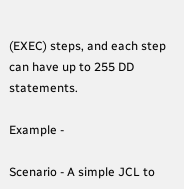(EXEC) steps, and each step can have up to 255 DD statements.

Example -

Scenario - A simple JCL to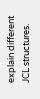explain different JCL structures.